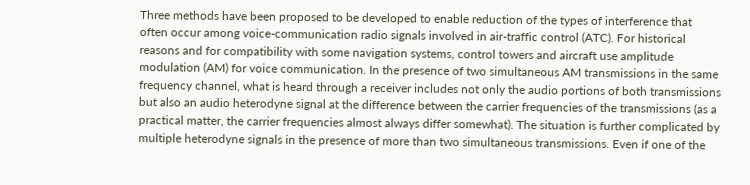Three methods have been proposed to be developed to enable reduction of the types of interference that often occur among voice-communication radio signals involved in air-traffic control (ATC). For historical reasons and for compatibility with some navigation systems, control towers and aircraft use amplitude modulation (AM) for voice communication. In the presence of two simultaneous AM transmissions in the same frequency channel, what is heard through a receiver includes not only the audio portions of both transmissions but also an audio heterodyne signal at the difference between the carrier frequencies of the transmissions (as a practical matter, the carrier frequencies almost always differ somewhat). The situation is further complicated by multiple heterodyne signals in the presence of more than two simultaneous transmissions. Even if one of the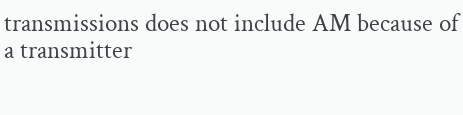transmissions does not include AM because of a transmitter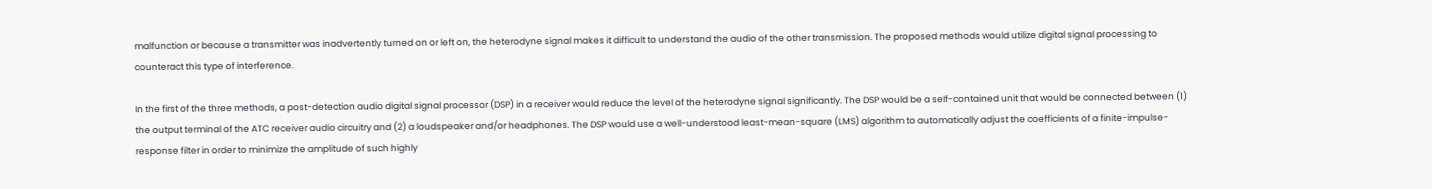malfunction or because a transmitter was inadvertently turned on or left on, the heterodyne signal makes it difficult to understand the audio of the other transmission. The proposed methods would utilize digital signal processing to counteract this type of interference.

In the first of the three methods, a post-detection audio digital signal processor (DSP) in a receiver would reduce the level of the heterodyne signal significantly. The DSP would be a self-contained unit that would be connected between (1) the output terminal of the ATC receiver audio circuitry and (2) a loudspeaker and/or headphones. The DSP would use a well-understood least-mean-square (LMS) algorithm to automatically adjust the coefficients of a finite-impulse-response filter in order to minimize the amplitude of such highly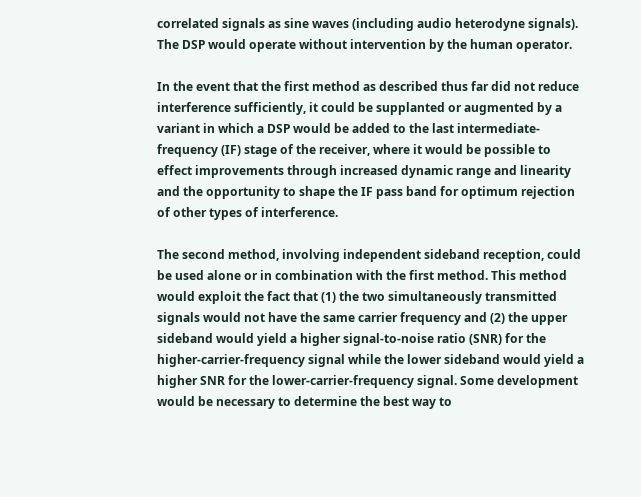correlated signals as sine waves (including audio heterodyne signals). The DSP would operate without intervention by the human operator.

In the event that the first method as described thus far did not reduce interference sufficiently, it could be supplanted or augmented by a variant in which a DSP would be added to the last intermediate-frequency (IF) stage of the receiver, where it would be possible to effect improvements through increased dynamic range and linearity and the opportunity to shape the IF pass band for optimum rejection of other types of interference.

The second method, involving independent sideband reception, could be used alone or in combination with the first method. This method would exploit the fact that (1) the two simultaneously transmitted signals would not have the same carrier frequency and (2) the upper sideband would yield a higher signal-to-noise ratio (SNR) for the higher-carrier-frequency signal while the lower sideband would yield a higher SNR for the lower-carrier-frequency signal. Some development would be necessary to determine the best way to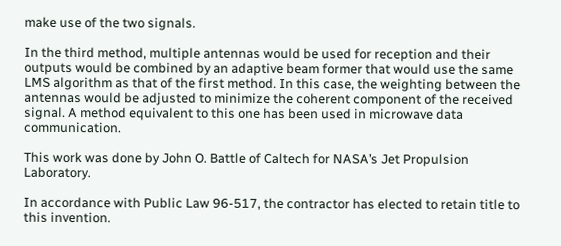make use of the two signals.

In the third method, multiple antennas would be used for reception and their outputs would be combined by an adaptive beam former that would use the same LMS algorithm as that of the first method. In this case, the weighting between the antennas would be adjusted to minimize the coherent component of the received signal. A method equivalent to this one has been used in microwave data communication.

This work was done by John O. Battle of Caltech for NASA’s Jet Propulsion Laboratory.

In accordance with Public Law 96-517, the contractor has elected to retain title to this invention.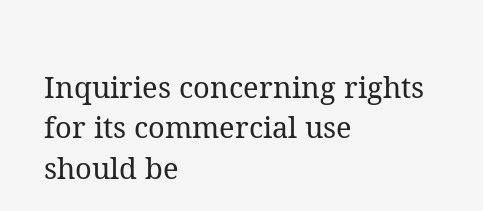Inquiries concerning rights for its commercial use should be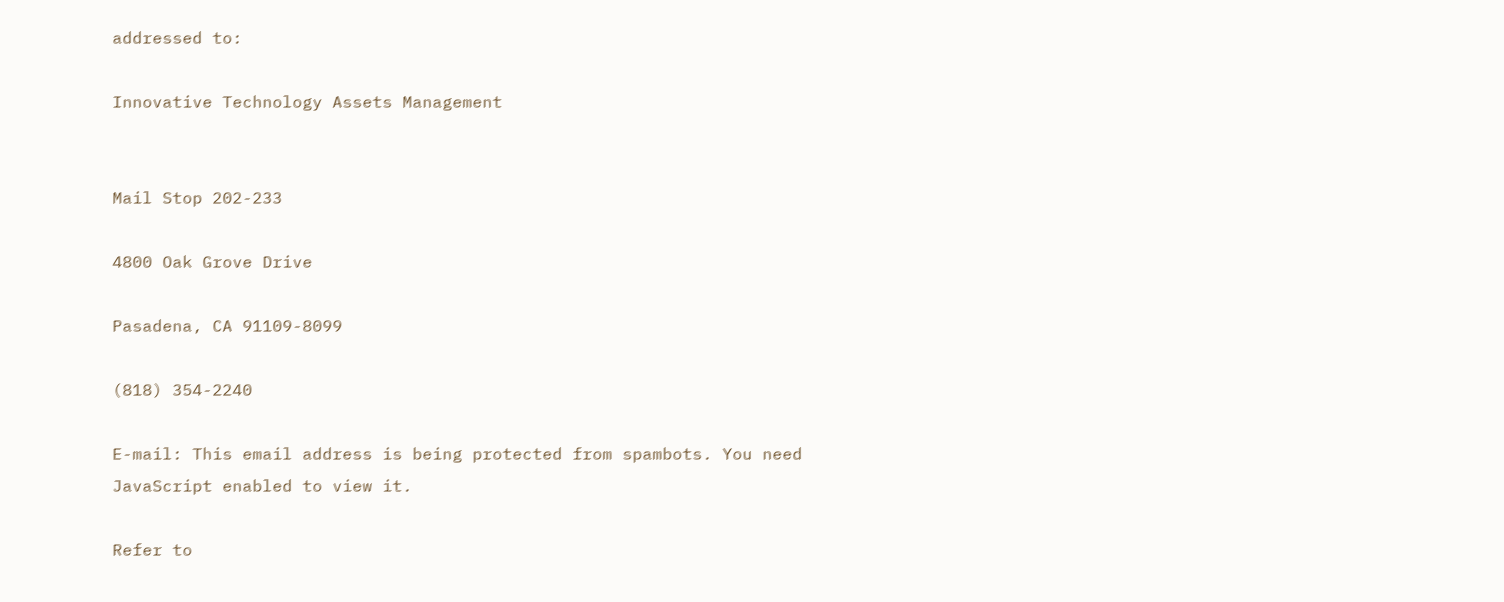addressed to:

Innovative Technology Assets Management


Mail Stop 202-233

4800 Oak Grove Drive

Pasadena, CA 91109-8099

(818) 354-2240

E-mail: This email address is being protected from spambots. You need JavaScript enabled to view it.

Refer to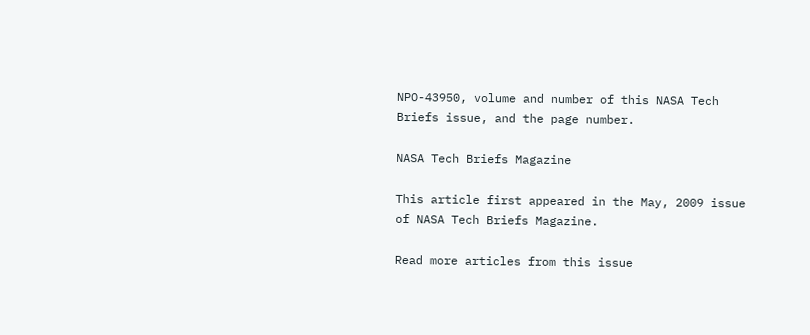NPO-43950, volume and number of this NASA Tech Briefs issue, and the page number.

NASA Tech Briefs Magazine

This article first appeared in the May, 2009 issue of NASA Tech Briefs Magazine.

Read more articles from this issue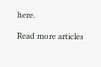here.

Read more articles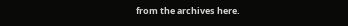from the archives here.